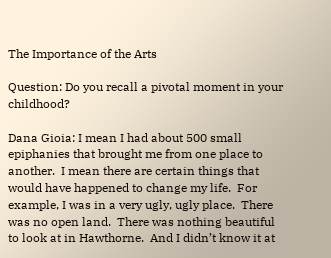The Importance of the Arts

Question: Do you recall a pivotal moment in your childhood?

Dana Gioia: I mean I had about 500 small epiphanies that brought me from one place to another.  I mean there are certain things that would have happened to change my life.  For example, I was in a very ugly, ugly place.  There was no open land.  There was nothing beautiful to look at in Hawthorne.  And I didn’t know it at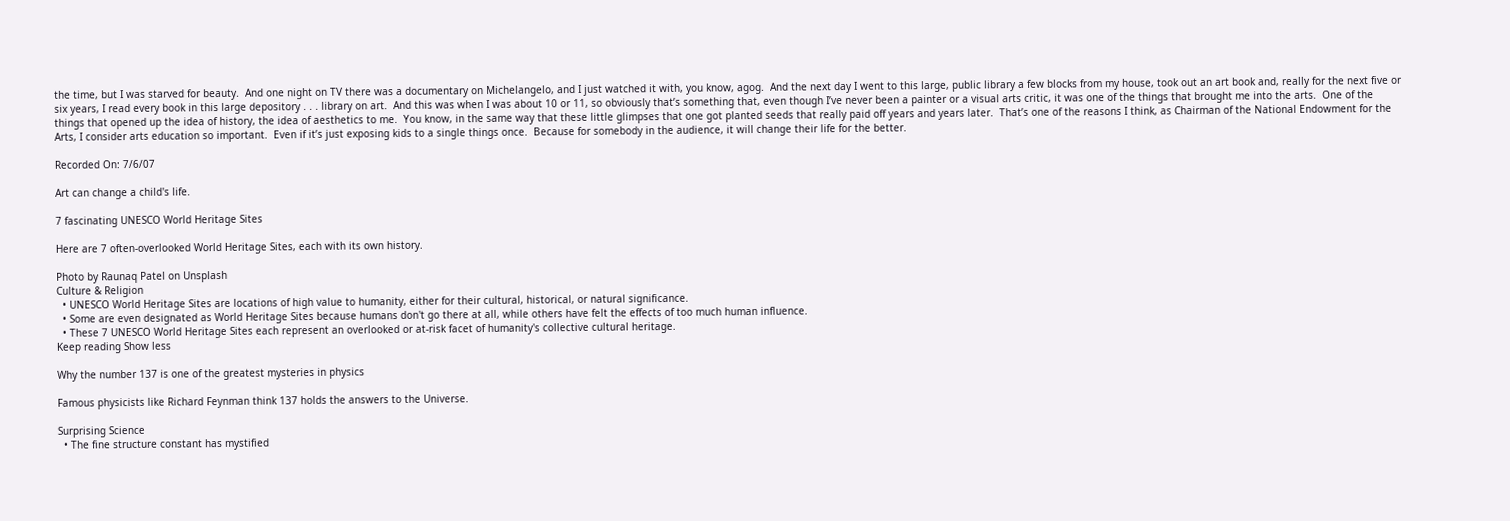the time, but I was starved for beauty.  And one night on TV there was a documentary on Michelangelo, and I just watched it with, you know, agog.  And the next day I went to this large, public library a few blocks from my house, took out an art book and, really for the next five or six years, I read every book in this large depository . . . library on art.  And this was when I was about 10 or 11, so obviously that’s something that, even though I’ve never been a painter or a visual arts critic, it was one of the things that brought me into the arts.  One of the things that opened up the idea of history, the idea of aesthetics to me.  You know, in the same way that these little glimpses that one got planted seeds that really paid off years and years later.  That’s one of the reasons I think, as Chairman of the National Endowment for the Arts, I consider arts education so important.  Even if it’s just exposing kids to a single things once.  Because for somebody in the audience, it will change their life for the better.

Recorded On: 7/6/07

Art can change a child's life.

7 fascinating UNESCO World Heritage Sites

Here are 7 often-overlooked World Heritage Sites, each with its own history.

Photo by Raunaq Patel on Unsplash
Culture & Religion
  • UNESCO World Heritage Sites are locations of high value to humanity, either for their cultural, historical, or natural significance.
  • Some are even designated as World Heritage Sites because humans don't go there at all, while others have felt the effects of too much human influence.
  • These 7 UNESCO World Heritage Sites each represent an overlooked or at-risk facet of humanity's collective cultural heritage.
Keep reading Show less

Why the number 137 is one of the greatest mysteries in physics

Famous physicists like Richard Feynman think 137 holds the answers to the Universe.

Surprising Science
  • The fine structure constant has mystified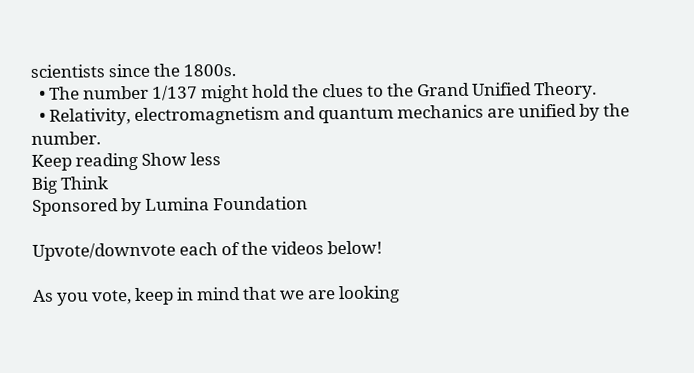scientists since the 1800s.
  • The number 1/137 might hold the clues to the Grand Unified Theory.
  • Relativity, electromagnetism and quantum mechanics are unified by the number.
Keep reading Show less
Big Think
Sponsored by Lumina Foundation

Upvote/downvote each of the videos below!

As you vote, keep in mind that we are looking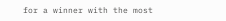for a winner with the most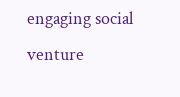engaging social venture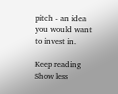pitch - an idea you would want to invest in.

Keep reading Show less